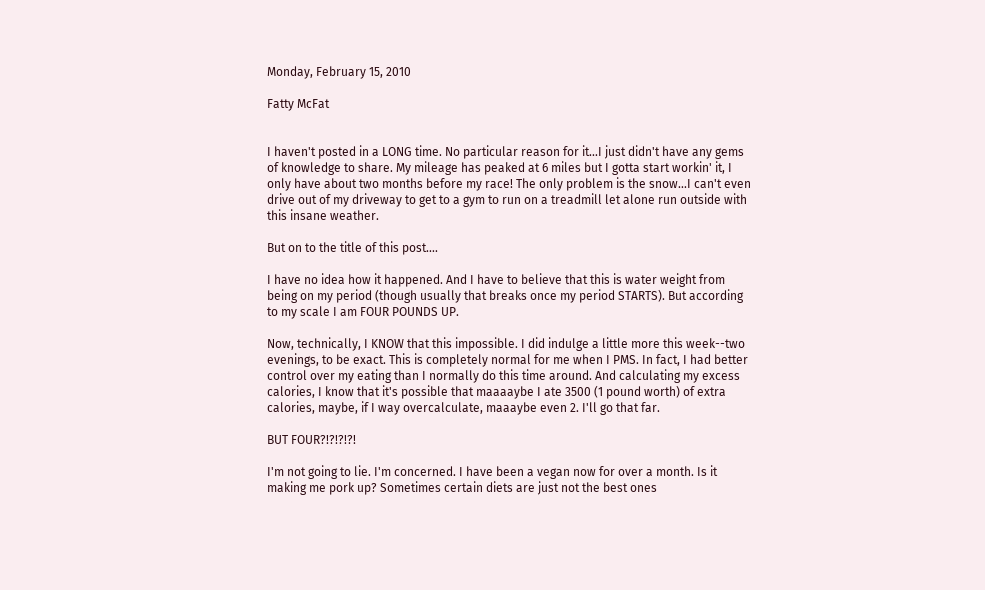Monday, February 15, 2010

Fatty McFat


I haven't posted in a LONG time. No particular reason for it...I just didn't have any gems of knowledge to share. My mileage has peaked at 6 miles but I gotta start workin' it, I only have about two months before my race! The only problem is the snow...I can't even drive out of my driveway to get to a gym to run on a treadmill let alone run outside with this insane weather.

But on to the title of this post....

I have no idea how it happened. And I have to believe that this is water weight from being on my period (though usually that breaks once my period STARTS). But according to my scale I am FOUR POUNDS UP.

Now, technically, I KNOW that this impossible. I did indulge a little more this week--two evenings, to be exact. This is completely normal for me when I PMS. In fact, I had better control over my eating than I normally do this time around. And calculating my excess calories, I know that it's possible that maaaaybe I ate 3500 (1 pound worth) of extra calories, maybe, if I way overcalculate, maaaybe even 2. I'll go that far.

BUT FOUR?!?!?!?!

I'm not going to lie. I'm concerned. I have been a vegan now for over a month. Is it making me pork up? Sometimes certain diets are just not the best ones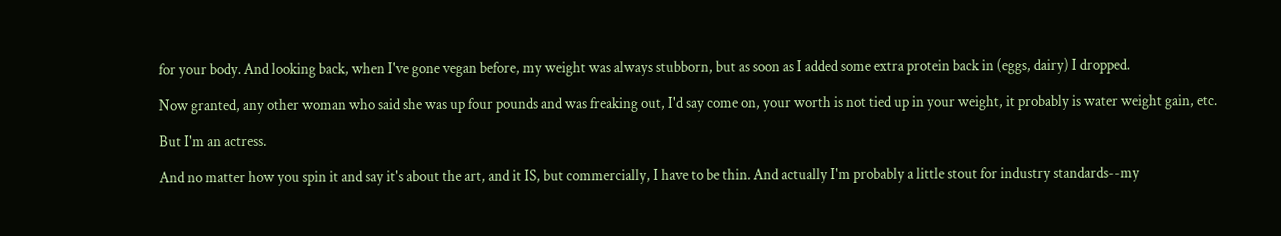for your body. And looking back, when I've gone vegan before, my weight was always stubborn, but as soon as I added some extra protein back in (eggs, dairy) I dropped.

Now granted, any other woman who said she was up four pounds and was freaking out, I'd say come on, your worth is not tied up in your weight, it probably is water weight gain, etc.

But I'm an actress.

And no matter how you spin it and say it's about the art, and it IS, but commercially, I have to be thin. And actually I'm probably a little stout for industry standards--my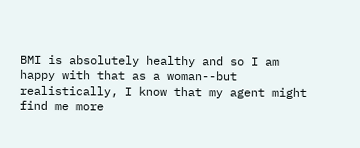BMI is absolutely healthy and so I am happy with that as a woman--but realistically, I know that my agent might find me more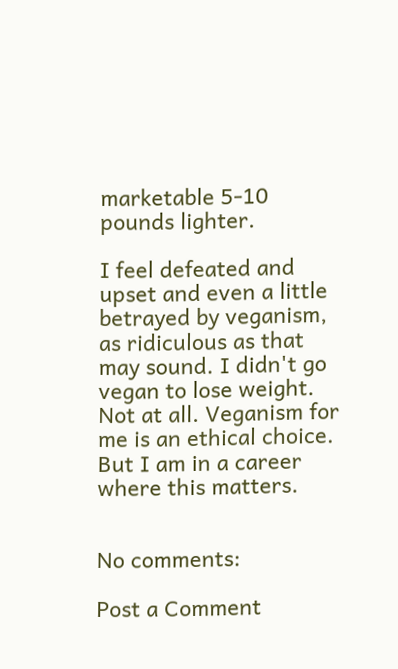marketable 5-10 pounds lighter.

I feel defeated and upset and even a little betrayed by veganism, as ridiculous as that may sound. I didn't go vegan to lose weight. Not at all. Veganism for me is an ethical choice. But I am in a career where this matters.


No comments:

Post a Comment